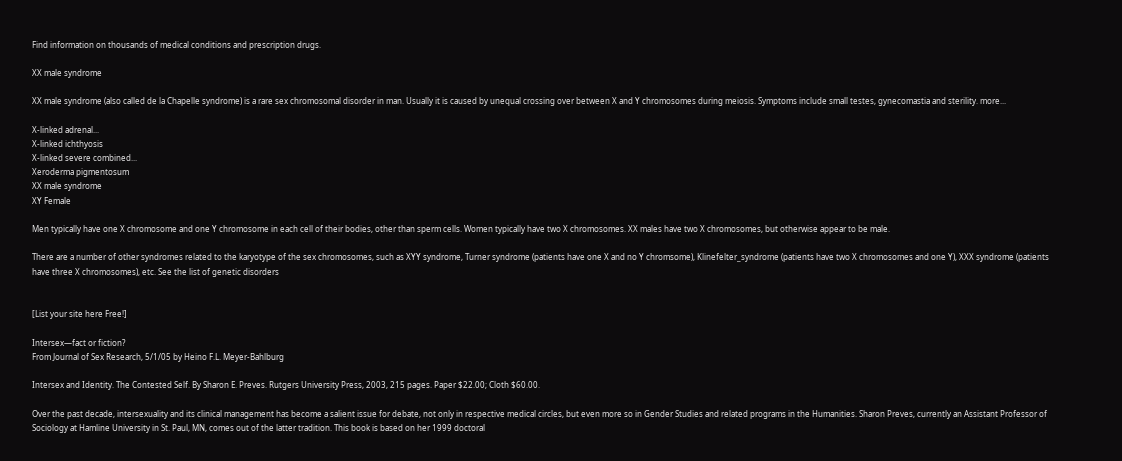Find information on thousands of medical conditions and prescription drugs.

XX male syndrome

XX male syndrome (also called de la Chapelle syndrome) is a rare sex chromosomal disorder in man. Usually it is caused by unequal crossing over between X and Y chromosomes during meiosis. Symptoms include small testes, gynecomastia and sterility. more...

X-linked adrenal...
X-linked ichthyosis
X-linked severe combined...
Xeroderma pigmentosum
XX male syndrome
XY Female

Men typically have one X chromosome and one Y chromosome in each cell of their bodies, other than sperm cells. Women typically have two X chromosomes. XX males have two X chromosomes, but otherwise appear to be male.

There are a number of other syndromes related to the karyotype of the sex chromosomes, such as XYY syndrome, Turner syndrome (patients have one X and no Y chromsome), Klinefelter_syndrome (patients have two X chromosomes and one Y), XXX syndrome (patients have three X chromosomes), etc. See the list of genetic disorders


[List your site here Free!]

Intersex—fact or fiction?
From Journal of Sex Research, 5/1/05 by Heino F.L. Meyer-Bahlburg

Intersex and Identity. The Contested Self. By Sharon E. Preves. Rutgers University Press, 2003, 215 pages. Paper $22.00; Cloth $60.00.

Over the past decade, intersexuality and its clinical management has become a salient issue for debate, not only in respective medical circles, but even more so in Gender Studies and related programs in the Humanities. Sharon Preves, currently an Assistant Professor of Sociology at Hamline University in St. Paul, MN, comes out of the latter tradition. This book is based on her 1999 doctoral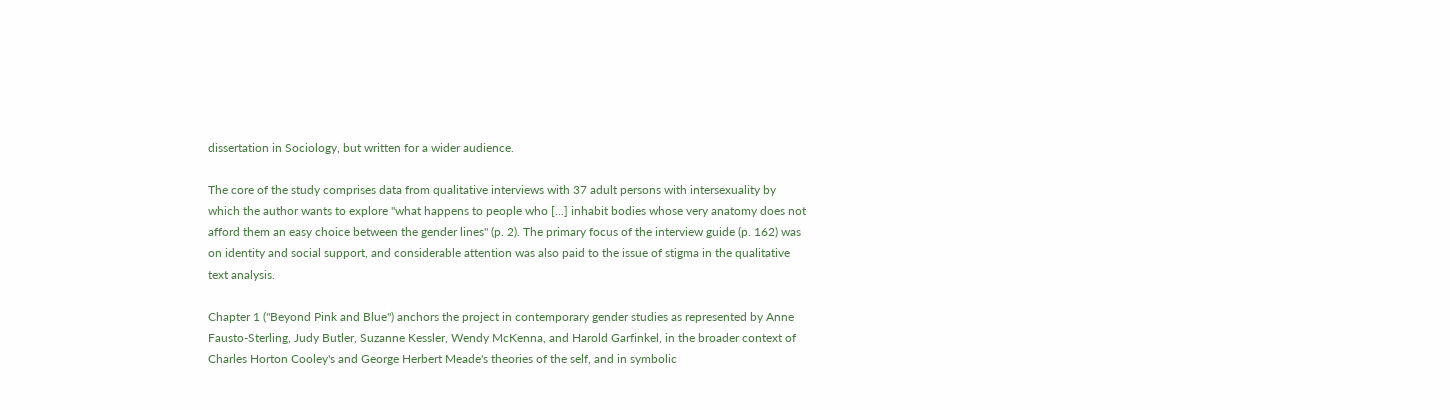dissertation in Sociology, but written for a wider audience.

The core of the study comprises data from qualitative interviews with 37 adult persons with intersexuality by which the author wants to explore "what happens to people who [...] inhabit bodies whose very anatomy does not afford them an easy choice between the gender lines" (p. 2). The primary focus of the interview guide (p. 162) was on identity and social support, and considerable attention was also paid to the issue of stigma in the qualitative text analysis.

Chapter 1 ("Beyond Pink and Blue") anchors the project in contemporary gender studies as represented by Anne Fausto-Sterling, Judy Butler, Suzanne Kessler, Wendy McKenna, and Harold Garfinkel, in the broader context of Charles Horton Cooley's and George Herbert Meade's theories of the self, and in symbolic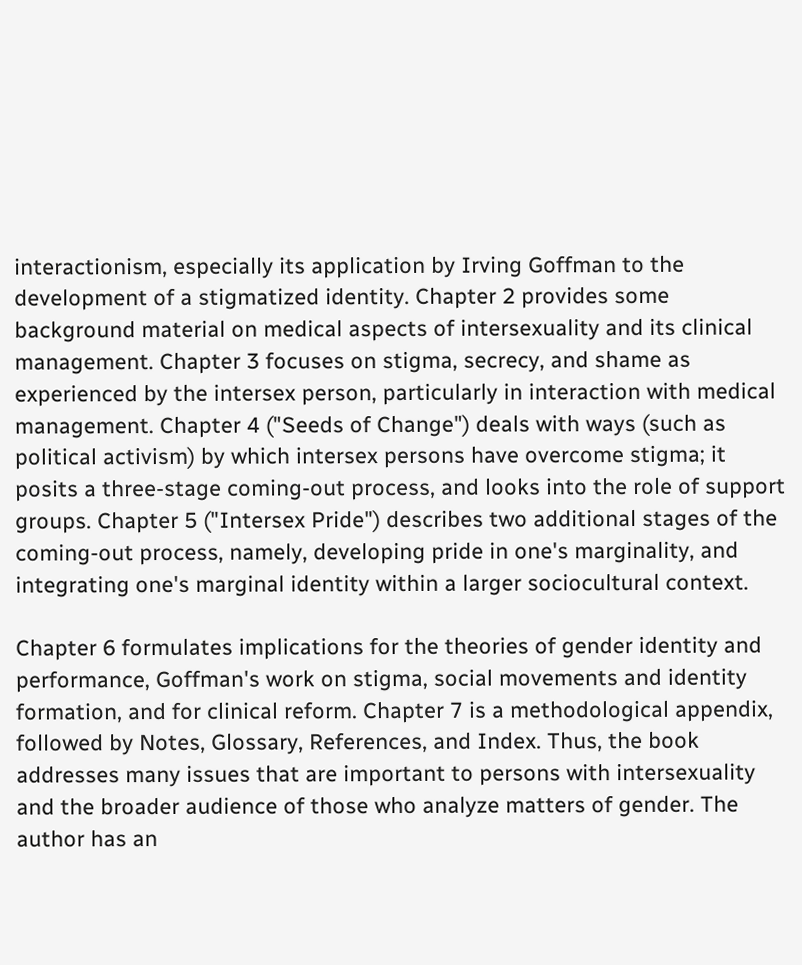interactionism, especially its application by Irving Goffman to the development of a stigmatized identity. Chapter 2 provides some background material on medical aspects of intersexuality and its clinical management. Chapter 3 focuses on stigma, secrecy, and shame as experienced by the intersex person, particularly in interaction with medical management. Chapter 4 ("Seeds of Change") deals with ways (such as political activism) by which intersex persons have overcome stigma; it posits a three-stage coming-out process, and looks into the role of support groups. Chapter 5 ("Intersex Pride") describes two additional stages of the coming-out process, namely, developing pride in one's marginality, and integrating one's marginal identity within a larger sociocultural context.

Chapter 6 formulates implications for the theories of gender identity and performance, Goffman's work on stigma, social movements and identity formation, and for clinical reform. Chapter 7 is a methodological appendix, followed by Notes, Glossary, References, and Index. Thus, the book addresses many issues that are important to persons with intersexuality and the broader audience of those who analyze matters of gender. The author has an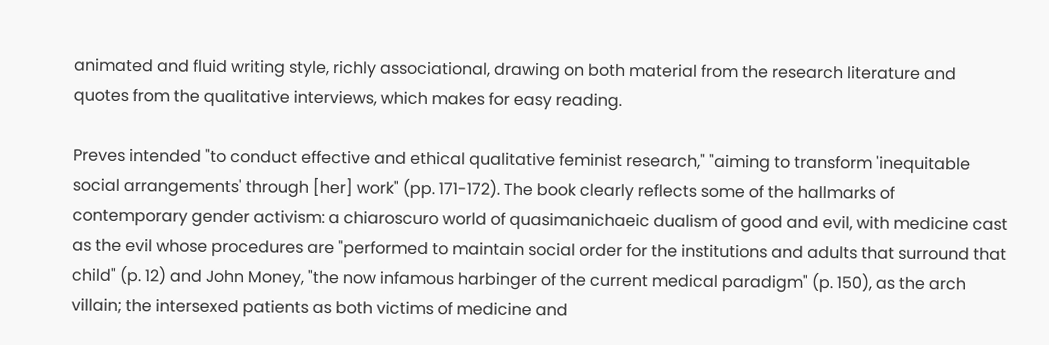animated and fluid writing style, richly associational, drawing on both material from the research literature and quotes from the qualitative interviews, which makes for easy reading.

Preves intended "to conduct effective and ethical qualitative feminist research," "aiming to transform 'inequitable social arrangements' through [her] work" (pp. 171-172). The book clearly reflects some of the hallmarks of contemporary gender activism: a chiaroscuro world of quasimanichaeic dualism of good and evil, with medicine cast as the evil whose procedures are "performed to maintain social order for the institutions and adults that surround that child" (p. 12) and John Money, "the now infamous harbinger of the current medical paradigm" (p. 150), as the arch villain; the intersexed patients as both victims of medicine and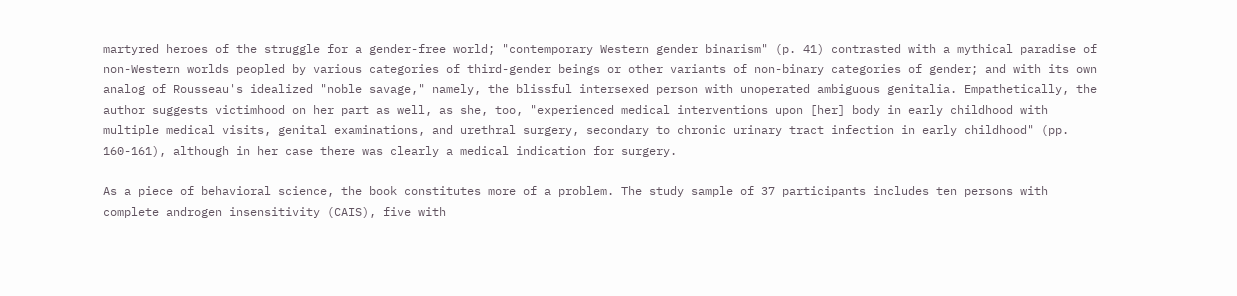martyred heroes of the struggle for a gender-free world; "contemporary Western gender binarism" (p. 41) contrasted with a mythical paradise of non-Western worlds peopled by various categories of third-gender beings or other variants of non-binary categories of gender; and with its own analog of Rousseau's idealized "noble savage," namely, the blissful intersexed person with unoperated ambiguous genitalia. Empathetically, the author suggests victimhood on her part as well, as she, too, "experienced medical interventions upon [her] body in early childhood with multiple medical visits, genital examinations, and urethral surgery, secondary to chronic urinary tract infection in early childhood" (pp. 160-161), although in her case there was clearly a medical indication for surgery.

As a piece of behavioral science, the book constitutes more of a problem. The study sample of 37 participants includes ten persons with complete androgen insensitivity (CAIS), five with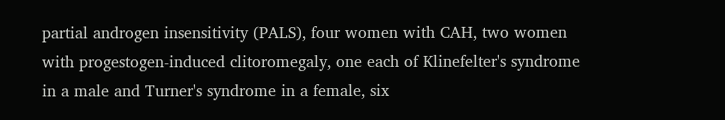partial androgen insensitivity (PALS), four women with CAH, two women with progestogen-induced clitoromegaly, one each of Klinefelter's syndrome in a male and Turner's syndrome in a female, six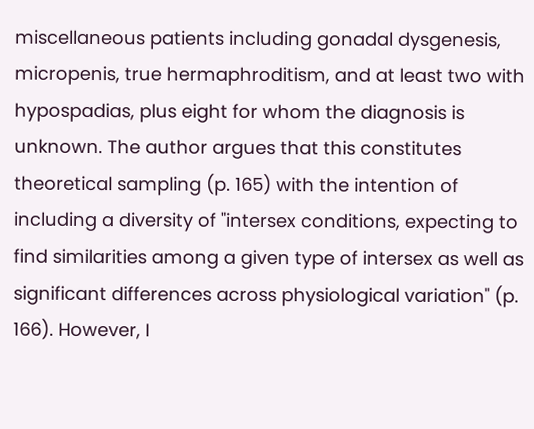miscellaneous patients including gonadal dysgenesis, micropenis, true hermaphroditism, and at least two with hypospadias, plus eight for whom the diagnosis is unknown. The author argues that this constitutes theoretical sampling (p. 165) with the intention of including a diversity of "intersex conditions, expecting to find similarities among a given type of intersex as well as significant differences across physiological variation" (p. 166). However, I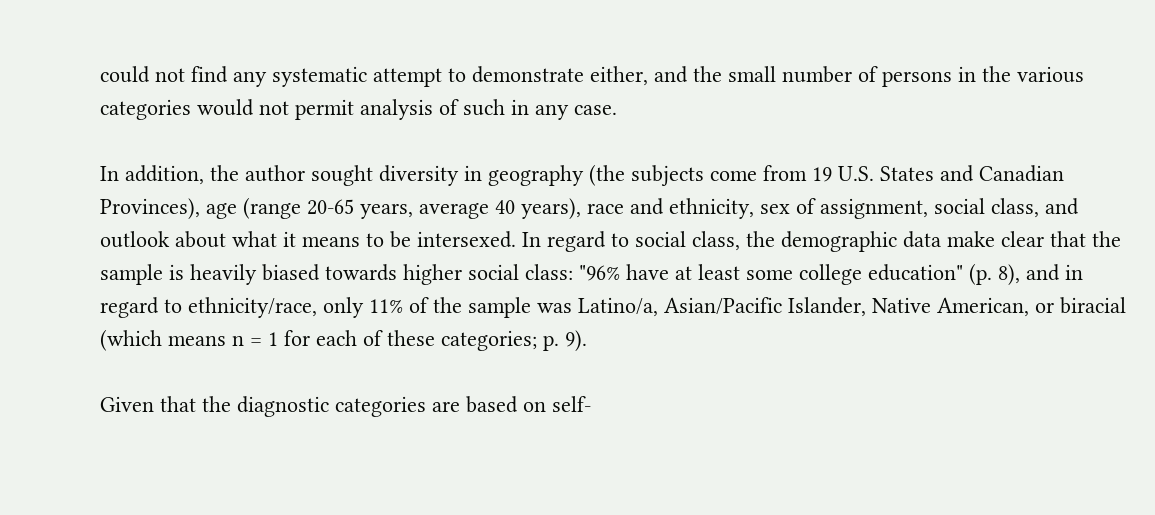could not find any systematic attempt to demonstrate either, and the small number of persons in the various categories would not permit analysis of such in any case.

In addition, the author sought diversity in geography (the subjects come from 19 U.S. States and Canadian Provinces), age (range 20-65 years, average 40 years), race and ethnicity, sex of assignment, social class, and outlook about what it means to be intersexed. In regard to social class, the demographic data make clear that the sample is heavily biased towards higher social class: "96% have at least some college education" (p. 8), and in regard to ethnicity/race, only 11% of the sample was Latino/a, Asian/Pacific Islander, Native American, or biracial (which means n = 1 for each of these categories; p. 9).

Given that the diagnostic categories are based on self-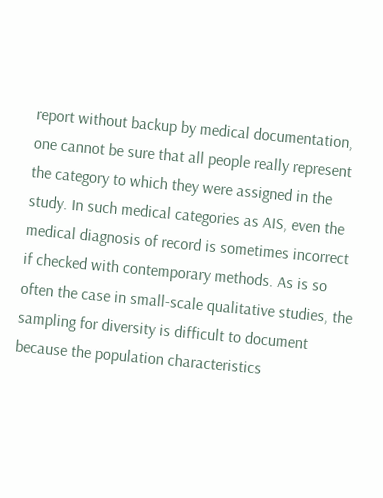report without backup by medical documentation, one cannot be sure that all people really represent the category to which they were assigned in the study. In such medical categories as AIS, even the medical diagnosis of record is sometimes incorrect if checked with contemporary methods. As is so often the case in small-scale qualitative studies, the sampling for diversity is difficult to document because the population characteristics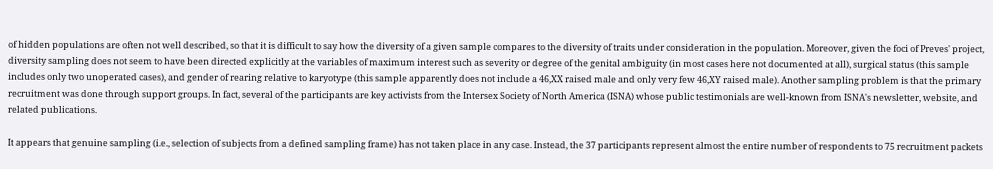of hidden populations are often not well described, so that it is difficult to say how the diversity of a given sample compares to the diversity of traits under consideration in the population. Moreover, given the foci of Preves' project, diversity sampling does not seem to have been directed explicitly at the variables of maximum interest such as severity or degree of the genital ambiguity (in most cases here not documented at all), surgical status (this sample includes only two unoperated cases), and gender of rearing relative to karyotype (this sample apparently does not include a 46,XX raised male and only very few 46,XY raised male). Another sampling problem is that the primary recruitment was done through support groups. In fact, several of the participants are key activists from the Intersex Society of North America (ISNA) whose public testimonials are well-known from ISNA's newsletter, website, and related publications.

It appears that genuine sampling (i.e., selection of subjects from a defined sampling frame) has not taken place in any case. Instead, the 37 participants represent almost the entire number of respondents to 75 recruitment packets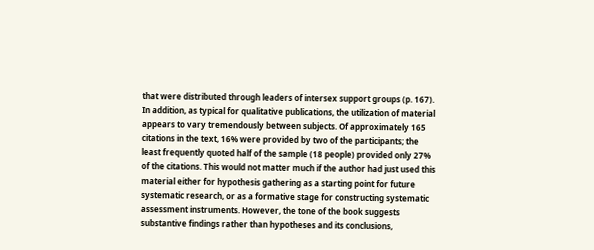that were distributed through leaders of intersex support groups (p. 167). In addition, as typical for qualitative publications, the utilization of material appears to vary tremendously between subjects. Of approximately 165 citations in the text, 16% were provided by two of the participants; the least frequently quoted half of the sample (18 people) provided only 27% of the citations. This would not matter much if the author had just used this material either for hypothesis gathering as a starting point for future systematic research, or as a formative stage for constructing systematic assessment instruments. However, the tone of the book suggests substantive findings rather than hypotheses and its conclusions,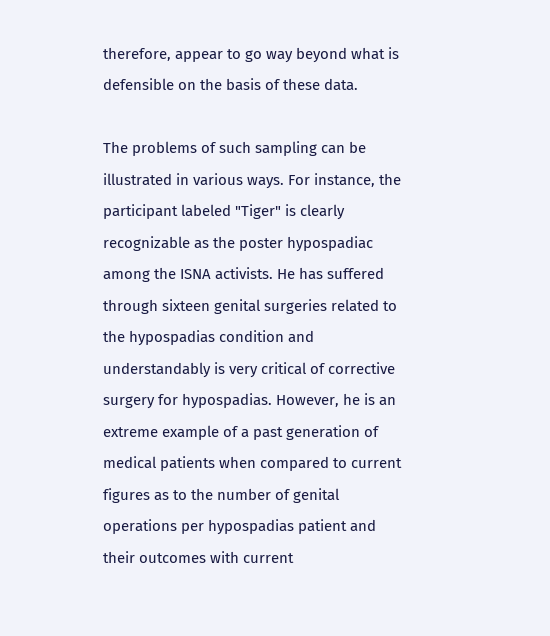therefore, appear to go way beyond what is defensible on the basis of these data.

The problems of such sampling can be illustrated in various ways. For instance, the participant labeled "Tiger" is clearly recognizable as the poster hypospadiac among the ISNA activists. He has suffered through sixteen genital surgeries related to the hypospadias condition and understandably is very critical of corrective surgery for hypospadias. However, he is an extreme example of a past generation of medical patients when compared to current figures as to the number of genital operations per hypospadias patient and their outcomes with current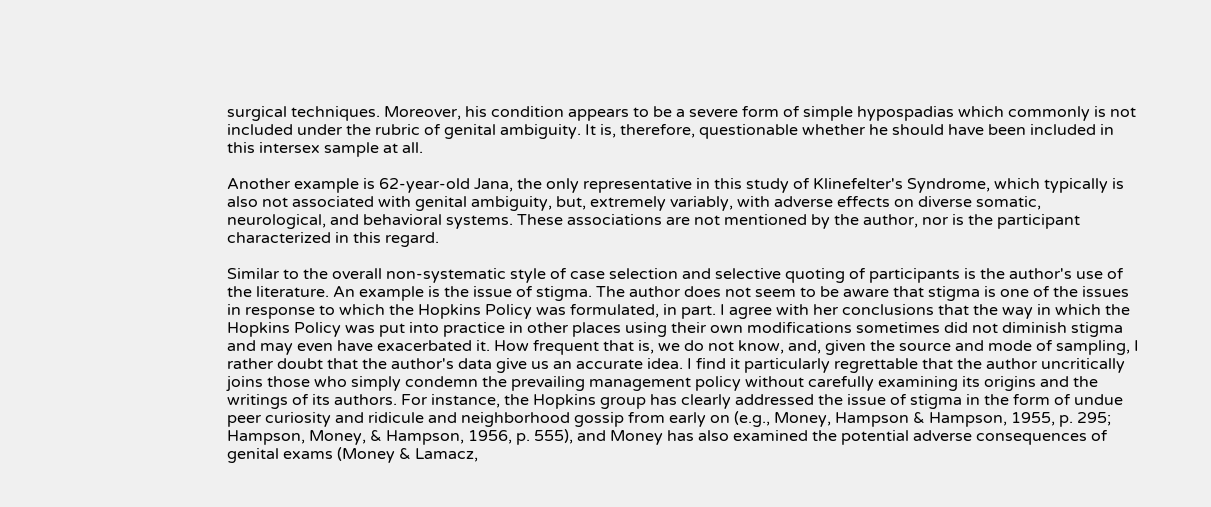surgical techniques. Moreover, his condition appears to be a severe form of simple hypospadias which commonly is not included under the rubric of genital ambiguity. It is, therefore, questionable whether he should have been included in this intersex sample at all.

Another example is 62-year-old Jana, the only representative in this study of Klinefelter's Syndrome, which typically is also not associated with genital ambiguity, but, extremely variably, with adverse effects on diverse somatic, neurological, and behavioral systems. These associations are not mentioned by the author, nor is the participant characterized in this regard.

Similar to the overall non-systematic style of case selection and selective quoting of participants is the author's use of the literature. An example is the issue of stigma. The author does not seem to be aware that stigma is one of the issues in response to which the Hopkins Policy was formulated, in part. I agree with her conclusions that the way in which the Hopkins Policy was put into practice in other places using their own modifications sometimes did not diminish stigma and may even have exacerbated it. How frequent that is, we do not know, and, given the source and mode of sampling, I rather doubt that the author's data give us an accurate idea. I find it particularly regrettable that the author uncritically joins those who simply condemn the prevailing management policy without carefully examining its origins and the writings of its authors. For instance, the Hopkins group has clearly addressed the issue of stigma in the form of undue peer curiosity and ridicule and neighborhood gossip from early on (e.g., Money, Hampson & Hampson, 1955, p. 295; Hampson, Money, & Hampson, 1956, p. 555), and Money has also examined the potential adverse consequences of genital exams (Money & Lamacz,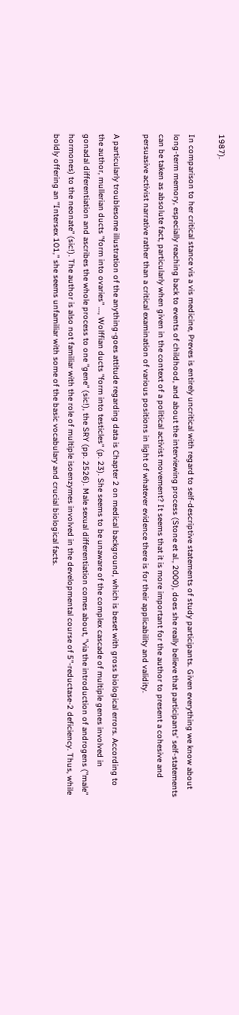1987).

In comparison to her critical stance vis a vis medicine, Preves is entirely uncritical with regard to self-descriptive statements of study participants. Given everything we know about long-term memory, especially reaching back to events of childhood, and about the interviewing process (Stone et al., 2000), does she really believe that participants' self-statements can be taken as absolute fact, particularly when given in the context of a political activist movement? It seems that it is more important for the author to present a cohesive and persuasive activist narrative rather than a critical examination of various positions in light of whatever evidence there is for their applicability and validity.

A particularly troublesome illustration of the anything-goes attitude regarding data is Chapter 2 on medical background, which is beset with gross biological errors. According to the author, mullerian ducts "form into ovaries" ..., Wolffian ducts "form into testicles" (p. 23). She seems to be unaware of the complex cascade of multiple genes involved in gonadal differentiation and ascribes the whole process to one "gene" (sic!), the SRY (pp. 2526). Male sexual differentiation comes about, "via the introduction of androgens ("male" hormones) to the neonate" (sic!). The author is also not familiar with the role of multiple isoenzymes involved in the developmental course of 5"-reductase-2 deficiency. Thus, while boldly offering an "Intersex 101," she seems unfamiliar with some of the basic vocabulary and crucial biological facts.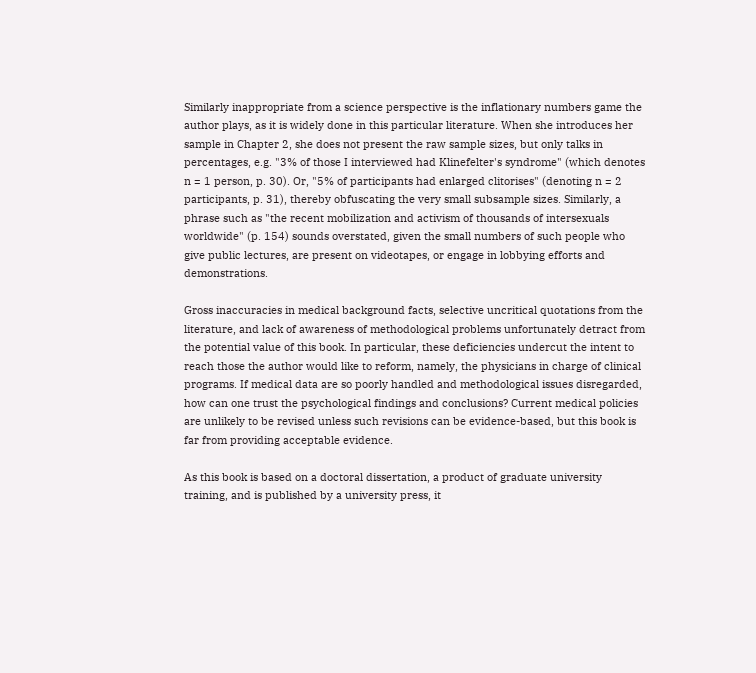Similarly inappropriate from a science perspective is the inflationary numbers game the author plays, as it is widely done in this particular literature. When she introduces her sample in Chapter 2, she does not present the raw sample sizes, but only talks in percentages, e.g. "3% of those I interviewed had Klinefelter's syndrome" (which denotes n = 1 person, p. 30). Or, "5% of participants had enlarged clitorises" (denoting n = 2 participants, p. 31), thereby obfuscating the very small subsample sizes. Similarly, a phrase such as "the recent mobilization and activism of thousands of intersexuals worldwide" (p. 154) sounds overstated, given the small numbers of such people who give public lectures, are present on videotapes, or engage in lobbying efforts and demonstrations.

Gross inaccuracies in medical background facts, selective uncritical quotations from the literature, and lack of awareness of methodological problems unfortunately detract from the potential value of this book. In particular, these deficiencies undercut the intent to reach those the author would like to reform, namely, the physicians in charge of clinical programs. If medical data are so poorly handled and methodological issues disregarded, how can one trust the psychological findings and conclusions? Current medical policies are unlikely to be revised unless such revisions can be evidence-based, but this book is far from providing acceptable evidence.

As this book is based on a doctoral dissertation, a product of graduate university training, and is published by a university press, it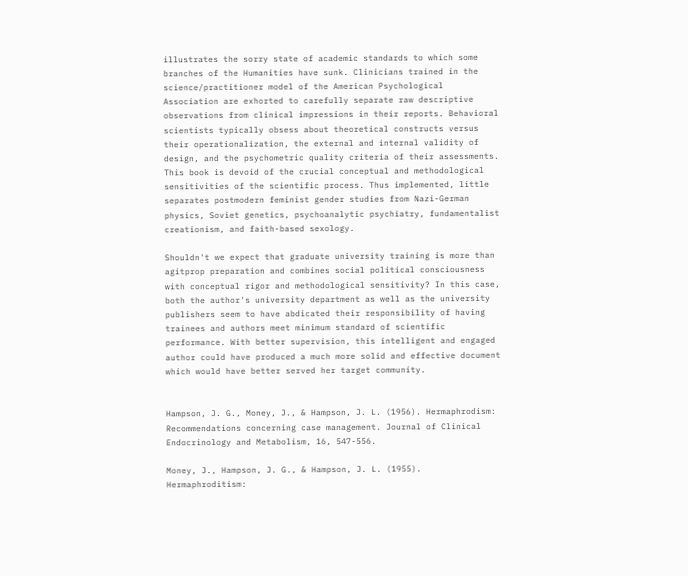illustrates the sorry state of academic standards to which some branches of the Humanities have sunk. Clinicians trained in the science/practitioner model of the American Psychological Association are exhorted to carefully separate raw descriptive observations from clinical impressions in their reports. Behavioral scientists typically obsess about theoretical constructs versus their operationalization, the external and internal validity of design, and the psychometric quality criteria of their assessments. This book is devoid of the crucial conceptual and methodological sensitivities of the scientific process. Thus implemented, little separates postmodern feminist gender studies from Nazi-German physics, Soviet genetics, psychoanalytic psychiatry, fundamentalist creationism, and faith-based sexology.

Shouldn't we expect that graduate university training is more than agitprop preparation and combines social political consciousness with conceptual rigor and methodological sensitivity? In this case, both the author's university department as well as the university publishers seem to have abdicated their responsibility of having trainees and authors meet minimum standard of scientific performance. With better supervision, this intelligent and engaged author could have produced a much more solid and effective document which would have better served her target community.


Hampson, J. G., Money, J., & Hampson, J. L. (1956). Hermaphrodism: Recommendations concerning case management. Journal of Clinical Endocrinology and Metabolism, 16, 547-556.

Money, J., Hampson, J. G., & Hampson, J. L. (1955). Hermaphroditism: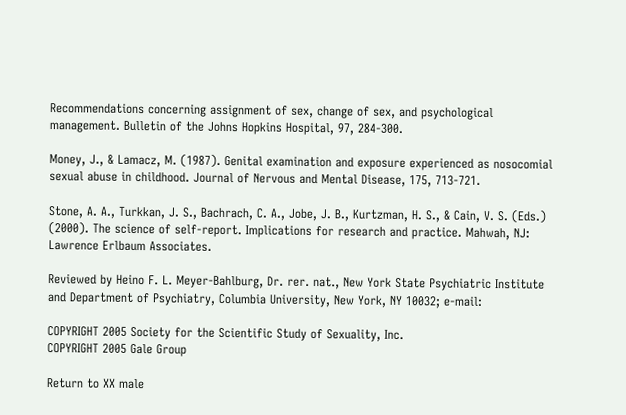Recommendations concerning assignment of sex, change of sex, and psychological management. Bulletin of the Johns Hopkins Hospital, 97, 284-300.

Money, J., & Lamacz, M. (1987). Genital examination and exposure experienced as nosocomial sexual abuse in childhood. Journal of Nervous and Mental Disease, 175, 713-721.

Stone, A. A., Turkkan, J. S., Bachrach, C. A., Jobe, J. B., Kurtzman, H. S., & Cain, V. S. (Eds.) (2000). The science of self-report. Implications for research and practice. Mahwah, NJ: Lawrence Erlbaum Associates.

Reviewed by Heino F. L. Meyer-Bahlburg, Dr. rer. nat., New York State Psychiatric Institute and Department of Psychiatry, Columbia University, New York, NY 10032; e-mail:

COPYRIGHT 2005 Society for the Scientific Study of Sexuality, Inc.
COPYRIGHT 2005 Gale Group

Return to XX male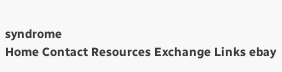syndrome
Home Contact Resources Exchange Links ebay